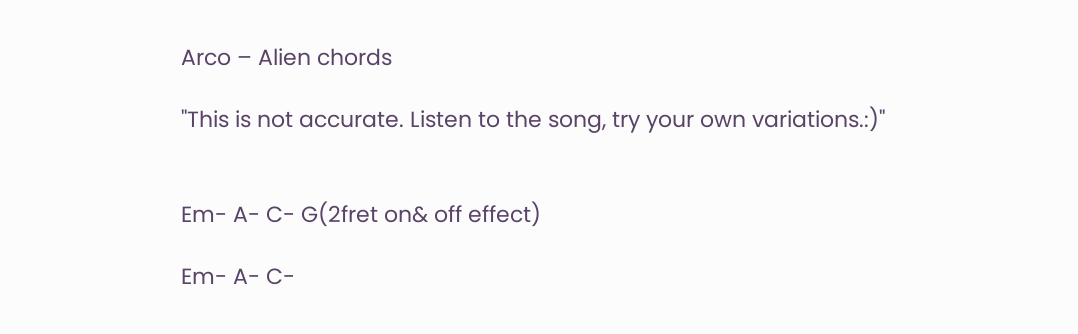Arco – Alien chords

"This is not accurate. Listen to the song, try your own variations.:)"


Em- A- C- G(2fret on& off effect)

Em- A- C-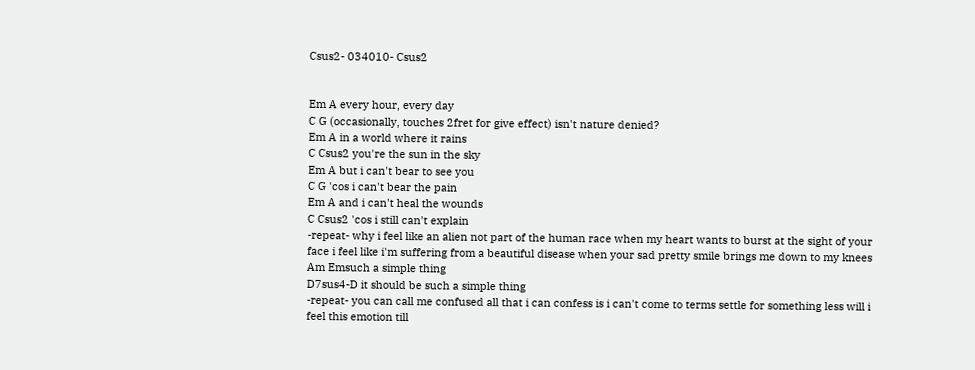Csus2- 034010- Csus2


Em A every hour, every day
C G (occasionally, touches 2fret for give effect) isn't nature denied?
Em A in a world where it rains
C Csus2 you're the sun in the sky
Em A but i can't bear to see you
C G 'cos i can't bear the pain
Em A and i can't heal the wounds
C Csus2 'cos i still can't explain
-repeat- why i feel like an alien not part of the human race when my heart wants to burst at the sight of your face i feel like i'm suffering from a beautiful disease when your sad pretty smile brings me down to my knees
Am Emsuch a simple thing
D7sus4-D it should be such a simple thing
-repeat- you can call me confused all that i can confess is i can't come to terms settle for something less will i feel this emotion till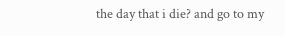the day that i die? and go to my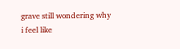grave still wondering why i feel like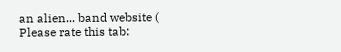an alien... band website (
Please rate this tab: